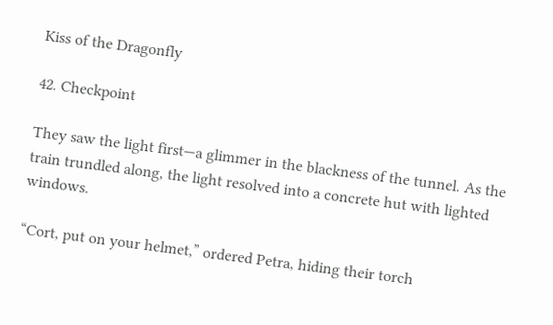Kiss of the Dragonfly

42. Checkpoint

They saw the light first—a glimmer in the blackness of the tunnel. As the train trundled along, the light resolved into a concrete hut with lighted windows.

“Cort, put on your helmet,” ordered Petra, hiding their torch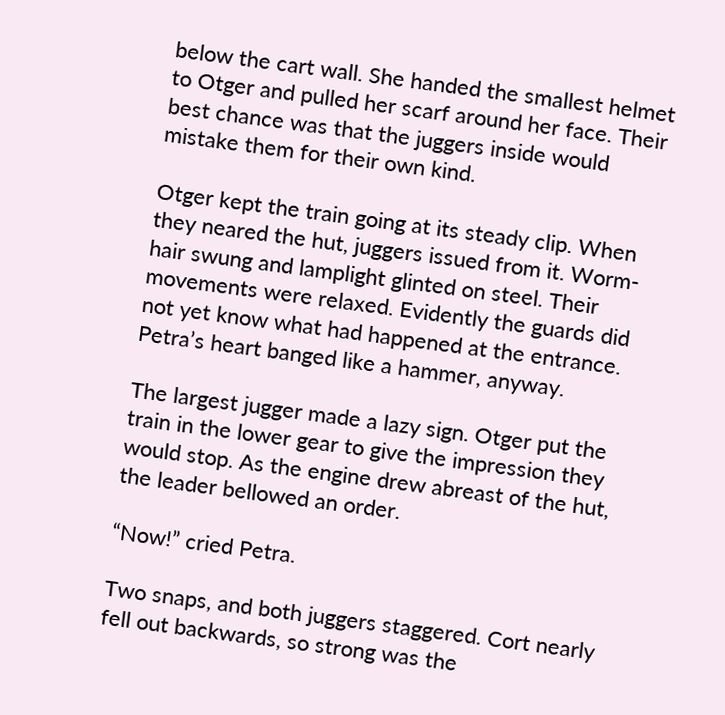below the cart wall. She handed the smallest helmet to Otger and pulled her scarf around her face. Their best chance was that the juggers inside would mistake them for their own kind.

Otger kept the train going at its steady clip. When they neared the hut, juggers issued from it. Worm-hair swung and lamplight glinted on steel. Their movements were relaxed. Evidently the guards did not yet know what had happened at the entrance. Petra’s heart banged like a hammer, anyway.

The largest jugger made a lazy sign. Otger put the train in the lower gear to give the impression they would stop. As the engine drew abreast of the hut, the leader bellowed an order.

“Now!” cried Petra.

Two snaps, and both juggers staggered. Cort nearly fell out backwards, so strong was the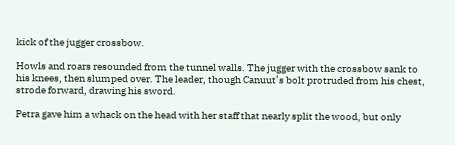kick of the jugger crossbow.

Howls and roars resounded from the tunnel walls. The jugger with the crossbow sank to his knees, then slumped over. The leader, though Canuut’s bolt protruded from his chest, strode forward, drawing his sword.

Petra gave him a whack on the head with her staff that nearly split the wood, but only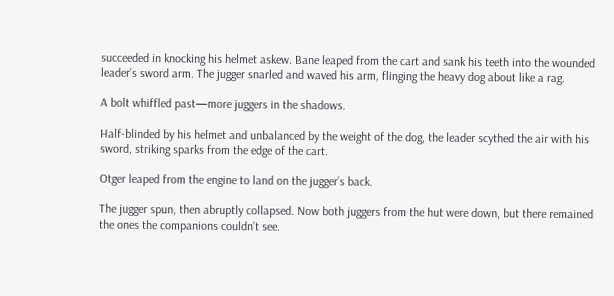succeeded in knocking his helmet askew. Bane leaped from the cart and sank his teeth into the wounded leader’s sword arm. The jugger snarled and waved his arm, flinging the heavy dog about like a rag.

A bolt whiffled past—more juggers in the shadows.

Half-blinded by his helmet and unbalanced by the weight of the dog, the leader scythed the air with his sword, striking sparks from the edge of the cart.

Otger leaped from the engine to land on the jugger’s back.

The jugger spun, then abruptly collapsed. Now both juggers from the hut were down, but there remained the ones the companions couldn’t see.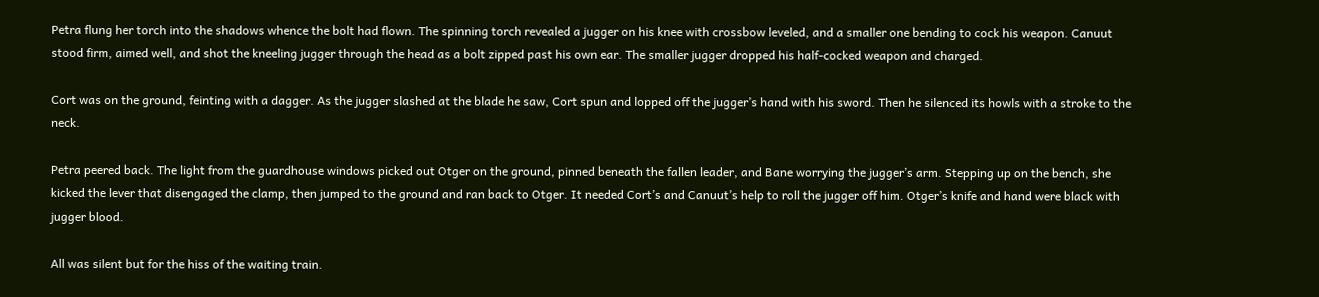Petra flung her torch into the shadows whence the bolt had flown. The spinning torch revealed a jugger on his knee with crossbow leveled, and a smaller one bending to cock his weapon. Canuut stood firm, aimed well, and shot the kneeling jugger through the head as a bolt zipped past his own ear. The smaller jugger dropped his half-cocked weapon and charged.

Cort was on the ground, feinting with a dagger. As the jugger slashed at the blade he saw, Cort spun and lopped off the jugger’s hand with his sword. Then he silenced its howls with a stroke to the neck.

Petra peered back. The light from the guardhouse windows picked out Otger on the ground, pinned beneath the fallen leader, and Bane worrying the jugger’s arm. Stepping up on the bench, she kicked the lever that disengaged the clamp, then jumped to the ground and ran back to Otger. It needed Cort’s and Canuut’s help to roll the jugger off him. Otger’s knife and hand were black with jugger blood.

All was silent but for the hiss of the waiting train.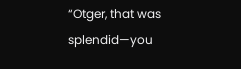“Otger, that was splendid—you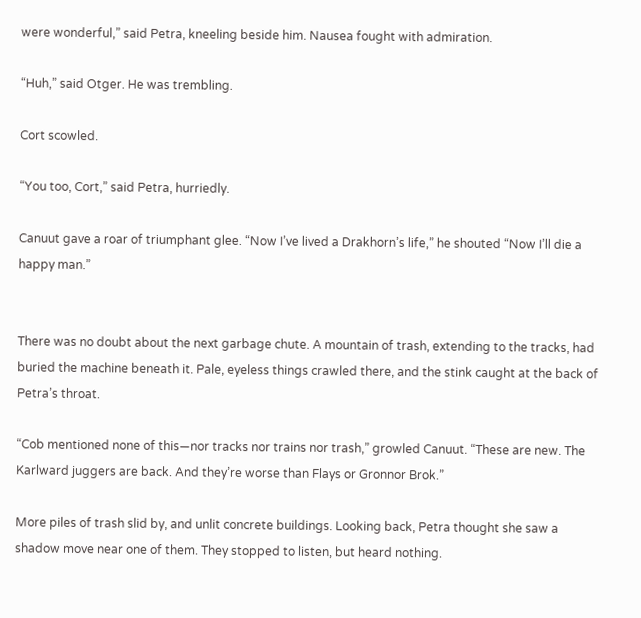were wonderful,” said Petra, kneeling beside him. Nausea fought with admiration.

“Huh,” said Otger. He was trembling.

Cort scowled.

“You too, Cort,” said Petra, hurriedly.

Canuut gave a roar of triumphant glee. “Now I’ve lived a Drakhorn’s life,” he shouted “Now I’ll die a happy man.”


There was no doubt about the next garbage chute. A mountain of trash, extending to the tracks, had buried the machine beneath it. Pale, eyeless things crawled there, and the stink caught at the back of Petra’s throat.

“Cob mentioned none of this—nor tracks nor trains nor trash,” growled Canuut. “These are new. The Karlward juggers are back. And they’re worse than Flays or Gronnor Brok.”

More piles of trash slid by, and unlit concrete buildings. Looking back, Petra thought she saw a shadow move near one of them. They stopped to listen, but heard nothing.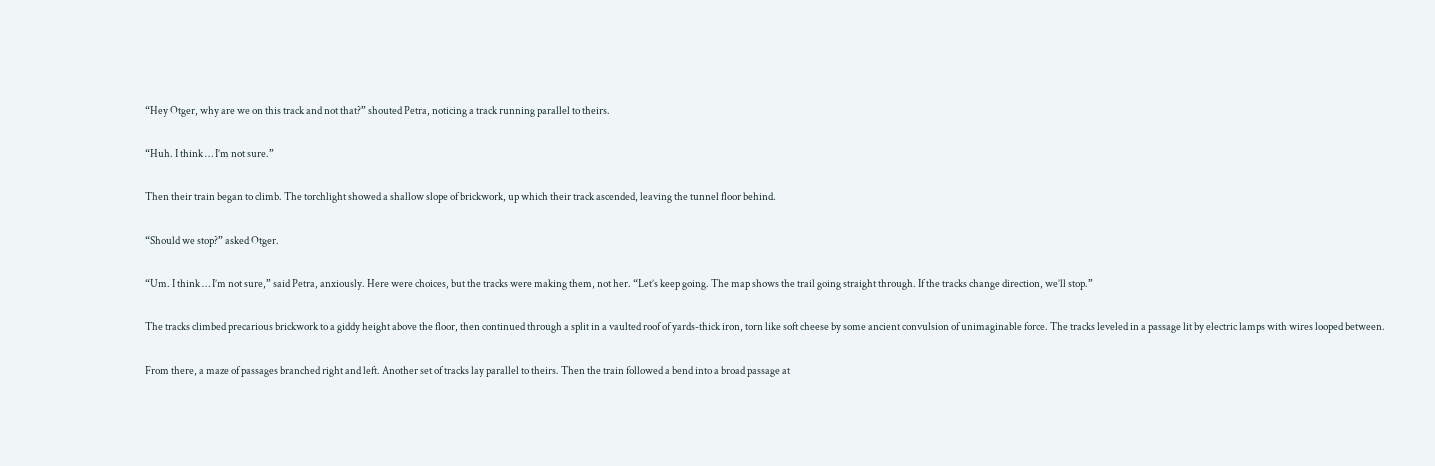“Hey Otger, why are we on this track and not that?” shouted Petra, noticing a track running parallel to theirs.

“Huh. I think … I’m not sure.”

Then their train began to climb. The torchlight showed a shallow slope of brickwork, up which their track ascended, leaving the tunnel floor behind.

“Should we stop?” asked Otger.

“Um. I think … I’m not sure,” said Petra, anxiously. Here were choices, but the tracks were making them, not her. “Let’s keep going. The map shows the trail going straight through. If the tracks change direction, we’ll stop.”

The tracks climbed precarious brickwork to a giddy height above the floor, then continued through a split in a vaulted roof of yards-thick iron, torn like soft cheese by some ancient convulsion of unimaginable force. The tracks leveled in a passage lit by electric lamps with wires looped between.

From there, a maze of passages branched right and left. Another set of tracks lay parallel to theirs. Then the train followed a bend into a broad passage at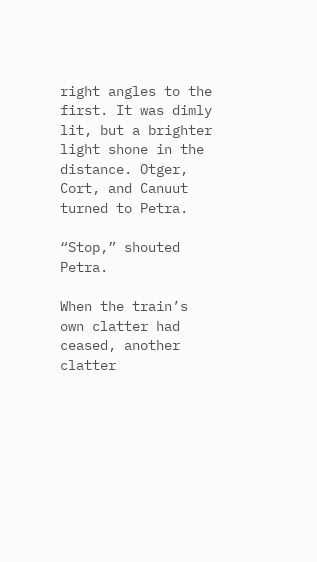right angles to the first. It was dimly lit, but a brighter light shone in the distance. Otger, Cort, and Canuut turned to Petra.

“Stop,” shouted Petra.

When the train’s own clatter had ceased, another clatter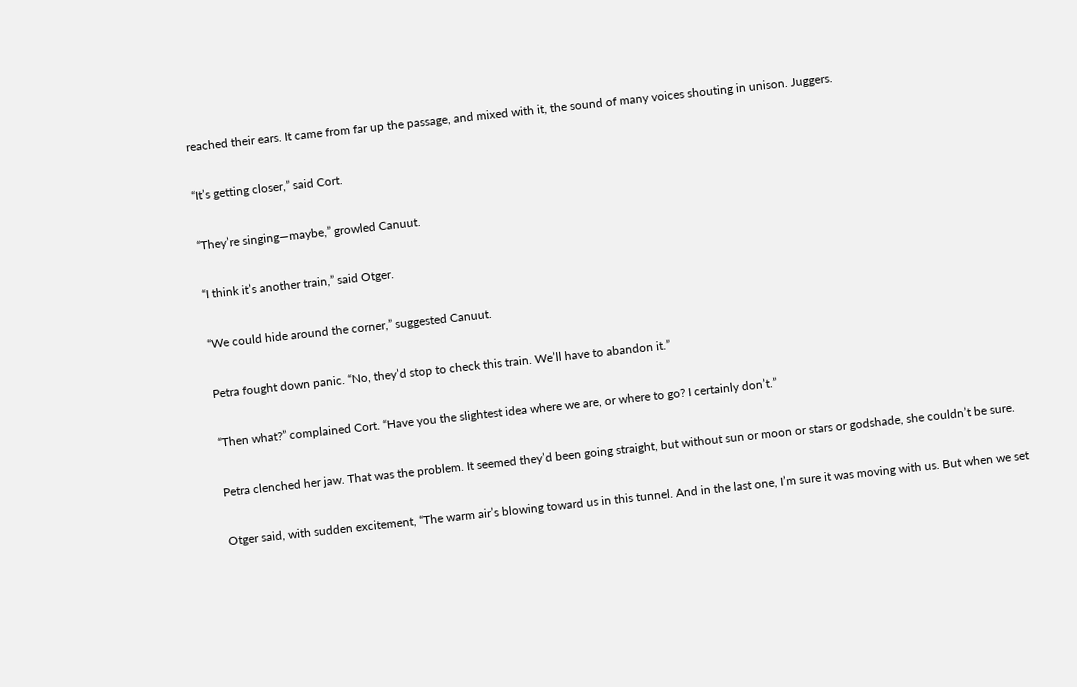reached their ears. It came from far up the passage, and mixed with it, the sound of many voices shouting in unison. Juggers.

“It’s getting closer,” said Cort.

“They’re singing—maybe,” growled Canuut.

“I think it’s another train,” said Otger.

“We could hide around the corner,” suggested Canuut.

Petra fought down panic. “No, they’d stop to check this train. We’ll have to abandon it.”

“Then what?” complained Cort. “Have you the slightest idea where we are, or where to go? I certainly don’t.”

Petra clenched her jaw. That was the problem. It seemed they’d been going straight, but without sun or moon or stars or godshade, she couldn’t be sure.

Otger said, with sudden excitement, “The warm air’s blowing toward us in this tunnel. And in the last one, I’m sure it was moving with us. But when we set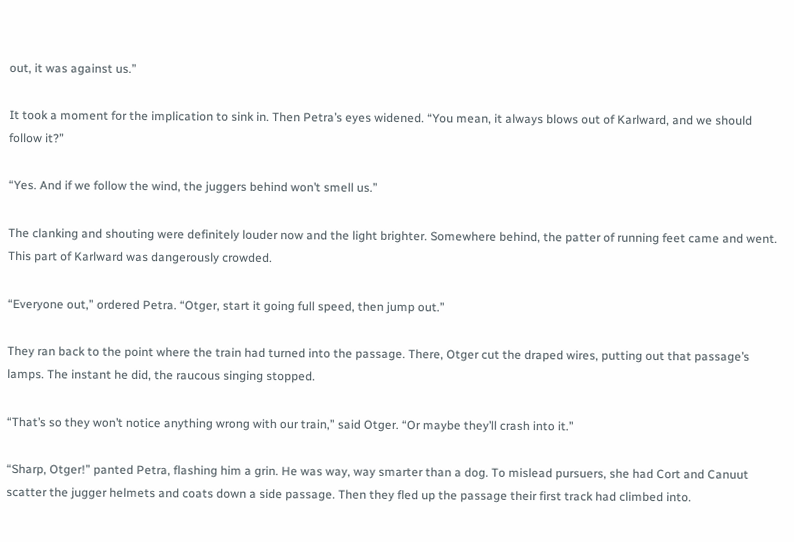out, it was against us.”

It took a moment for the implication to sink in. Then Petra’s eyes widened. “You mean, it always blows out of Karlward, and we should follow it?”

“Yes. And if we follow the wind, the juggers behind won’t smell us.”

The clanking and shouting were definitely louder now and the light brighter. Somewhere behind, the patter of running feet came and went. This part of Karlward was dangerously crowded.

“Everyone out,” ordered Petra. “Otger, start it going full speed, then jump out.”

They ran back to the point where the train had turned into the passage. There, Otger cut the draped wires, putting out that passage’s lamps. The instant he did, the raucous singing stopped.

“That’s so they won’t notice anything wrong with our train,” said Otger. “Or maybe they’ll crash into it.”

“Sharp, Otger!” panted Petra, flashing him a grin. He was way, way smarter than a dog. To mislead pursuers, she had Cort and Canuut scatter the jugger helmets and coats down a side passage. Then they fled up the passage their first track had climbed into.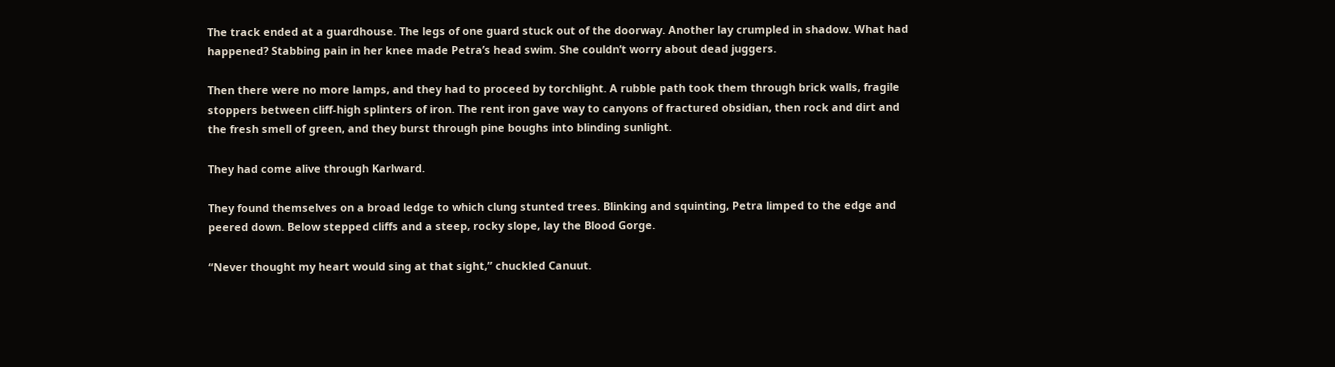The track ended at a guardhouse. The legs of one guard stuck out of the doorway. Another lay crumpled in shadow. What had happened? Stabbing pain in her knee made Petra’s head swim. She couldn’t worry about dead juggers.

Then there were no more lamps, and they had to proceed by torchlight. A rubble path took them through brick walls, fragile stoppers between cliff-high splinters of iron. The rent iron gave way to canyons of fractured obsidian, then rock and dirt and the fresh smell of green, and they burst through pine boughs into blinding sunlight.

They had come alive through Karlward.

They found themselves on a broad ledge to which clung stunted trees. Blinking and squinting, Petra limped to the edge and peered down. Below stepped cliffs and a steep, rocky slope, lay the Blood Gorge.

“Never thought my heart would sing at that sight,” chuckled Canuut.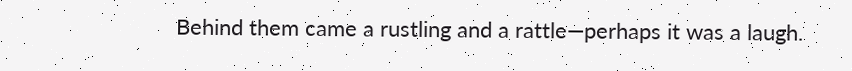Behind them came a rustling and a rattle—perhaps it was a laugh.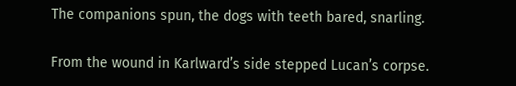The companions spun, the dogs with teeth bared, snarling.

From the wound in Karlward’s side stepped Lucan’s corpse.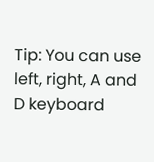Tip: You can use left, right, A and D keyboard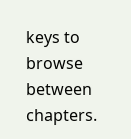keys to browse between chapters.